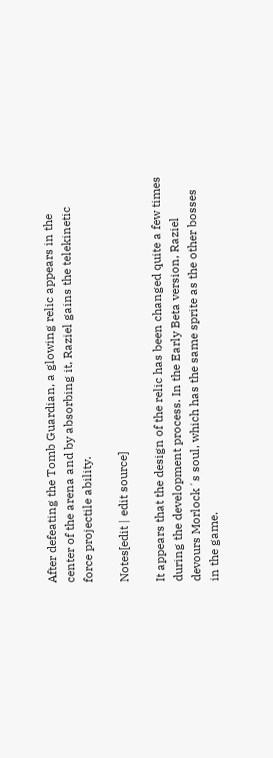After defeating the Tomb Guardian, a glowing relic appears in the center of the arena and by absorbing it, Raziel gains the telekinetic force projectile ability.

Notes[edit | edit source]

It appears that the design of the relic has been changed quite a few times during the development process. In the Early Beta version, Raziel devours Morlock´s soul, which has the same sprite as the other bosses in the game.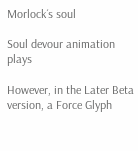Morlock´s soul

Soul devour animation plays

However, in the Later Beta version, a Force Glyph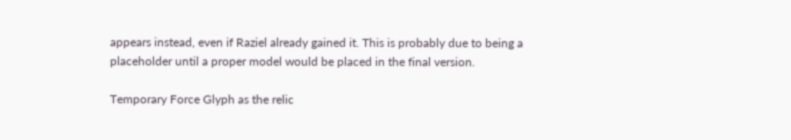appears instead, even if Raziel already gained it. This is probably due to being a placeholder until a proper model would be placed in the final version.

Temporary Force Glyph as the relic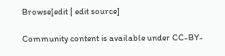Browse[edit | edit source]

Community content is available under CC-BY-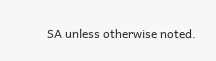SA unless otherwise noted.